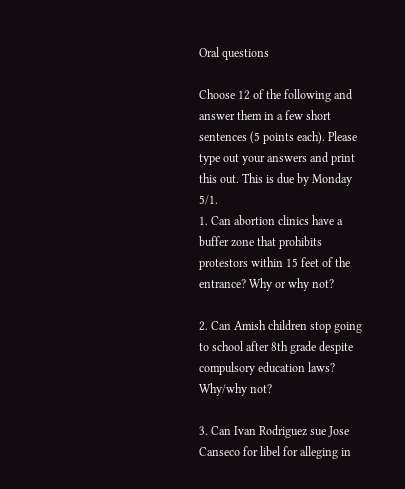Oral questions

Choose 12 of the following and answer them in a few short sentences (5 points each). Please type out your answers and print this out. This is due by Monday 5/1.
1. Can abortion clinics have a buffer zone that prohibits protestors within 15 feet of the entrance? Why or why not?

2. Can Amish children stop going to school after 8th grade despite compulsory education laws? Why/why not?

3. Can Ivan Rodriguez sue Jose Canseco for libel for alleging in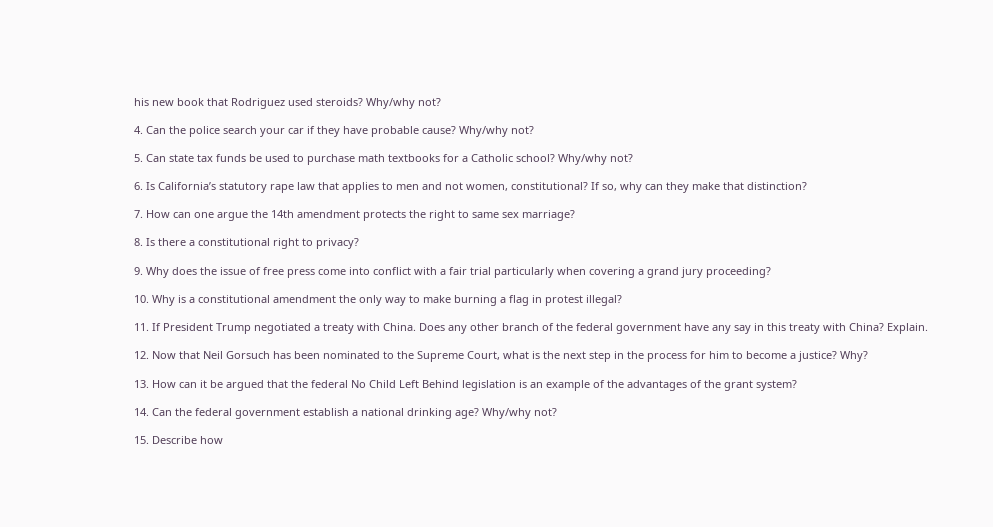his new book that Rodriguez used steroids? Why/why not?

4. Can the police search your car if they have probable cause? Why/why not?

5. Can state tax funds be used to purchase math textbooks for a Catholic school? Why/why not?

6. Is California’s statutory rape law that applies to men and not women, constitutional? If so, why can they make that distinction?

7. How can one argue the 14th amendment protects the right to same sex marriage?

8. Is there a constitutional right to privacy?

9. Why does the issue of free press come into conflict with a fair trial particularly when covering a grand jury proceeding?

10. Why is a constitutional amendment the only way to make burning a flag in protest illegal?

11. If President Trump negotiated a treaty with China. Does any other branch of the federal government have any say in this treaty with China? Explain.

12. Now that Neil Gorsuch has been nominated to the Supreme Court, what is the next step in the process for him to become a justice? Why?

13. How can it be argued that the federal No Child Left Behind legislation is an example of the advantages of the grant system?

14. Can the federal government establish a national drinking age? Why/why not?

15. Describe how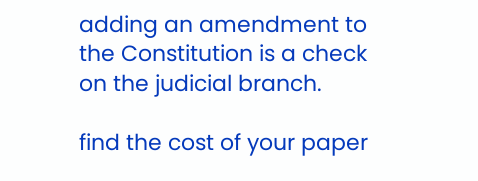adding an amendment to the Constitution is a check on the judicial branch.

find the cost of your paper